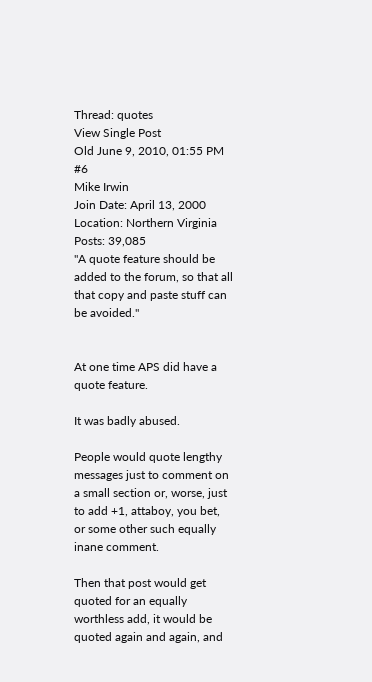Thread: quotes
View Single Post
Old June 9, 2010, 01:55 PM   #6
Mike Irwin
Join Date: April 13, 2000
Location: Northern Virginia
Posts: 39,085
"A quote feature should be added to the forum, so that all that copy and paste stuff can be avoided."


At one time APS did have a quote feature.

It was badly abused.

People would quote lengthy messages just to comment on a small section or, worse, just to add +1, attaboy, you bet, or some other such equally inane comment.

Then that post would get quoted for an equally worthless add, it would be quoted again and again, and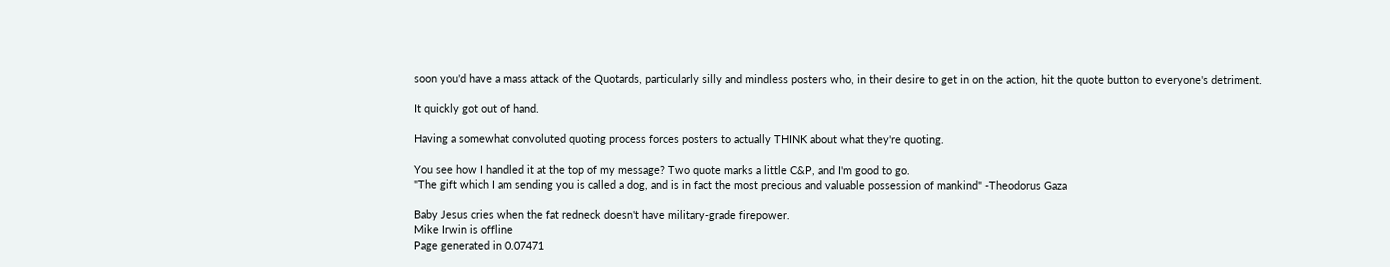soon you'd have a mass attack of the Quotards, particularly silly and mindless posters who, in their desire to get in on the action, hit the quote button to everyone's detriment.

It quickly got out of hand.

Having a somewhat convoluted quoting process forces posters to actually THINK about what they're quoting.

You see how I handled it at the top of my message? Two quote marks a little C&P, and I'm good to go.
"The gift which I am sending you is called a dog, and is in fact the most precious and valuable possession of mankind" -Theodorus Gaza

Baby Jesus cries when the fat redneck doesn't have military-grade firepower.
Mike Irwin is offline
Page generated in 0.07471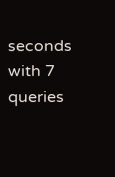seconds with 7 queries